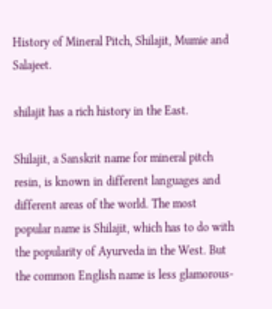History of Mineral Pitch, Shilajit, Mumie and Salajeet.

shilajit has a rich history in the East.

Shilajit, a Sanskrit name for mineral pitch resin, is known in different languages and different areas of the world. The most popular name is Shilajit, which has to do with the popularity of Ayurveda in the West. But the common English name is less glamorous-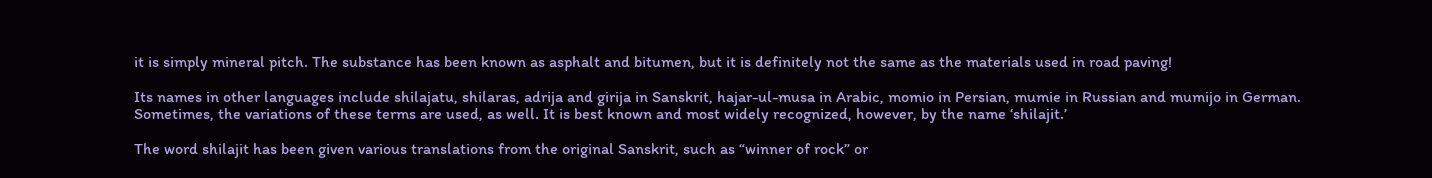it is simply mineral pitch. The substance has been known as asphalt and bitumen, but it is definitely not the same as the materials used in road paving!

Its names in other languages include shilajatu, shilaras, adrija and girija in Sanskrit, hajar-ul-musa in Arabic, momio in Persian, mumie in Russian and mumijo in German. Sometimes, the variations of these terms are used, as well. It is best known and most widely recognized, however, by the name ‘shilajit.’

The word shilajit has been given various translations from the original Sanskrit, such as “winner of rock” or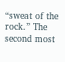“sweat of the rock.” The second most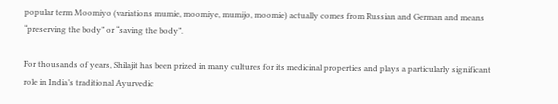popular term Moomiyo (variations mumie, moomiye, mumijo, moomie) actually comes from Russian and German and means “preserving the body” or “saving the body”.

For thousands of years, Shilajit has been prized in many cultures for its medicinal properties and plays a particularly significant role in India’s traditional Ayurvedic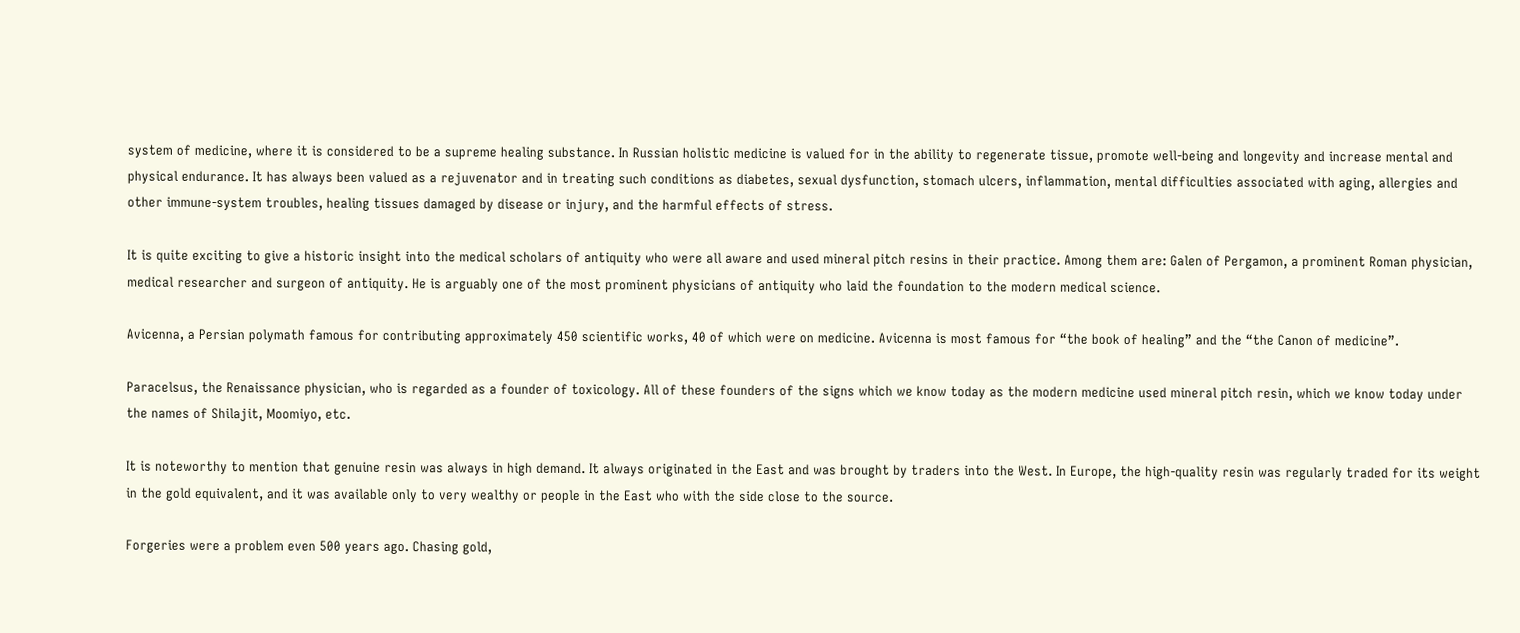system of medicine, where it is considered to be a supreme healing substance. In Russian holistic medicine is valued for in the ability to regenerate tissue, promote well-being and longevity and increase mental and physical endurance. It has always been valued as a rejuvenator and in treating such conditions as diabetes, sexual dysfunction, stomach ulcers, inflammation, mental difficulties associated with aging, allergies and other immune-system troubles, healing tissues damaged by disease or injury, and the harmful effects of stress.

It is quite exciting to give a historic insight into the medical scholars of antiquity who were all aware and used mineral pitch resins in their practice. Among them are: Galen of Pergamon, a prominent Roman physician, medical researcher and surgeon of antiquity. He is arguably one of the most prominent physicians of antiquity who laid the foundation to the modern medical science.

Avicenna, a Persian polymath famous for contributing approximately 450 scientific works, 40 of which were on medicine. Avicenna is most famous for “the book of healing” and the “the Canon of medicine”.

Paracelsus, the Renaissance physician, who is regarded as a founder of toxicology. All of these founders of the signs which we know today as the modern medicine used mineral pitch resin, which we know today under the names of Shilajit, Moomiyo, etc.

It is noteworthy to mention that genuine resin was always in high demand. It always originated in the East and was brought by traders into the West. In Europe, the high-quality resin was regularly traded for its weight in the gold equivalent, and it was available only to very wealthy or people in the East who with the side close to the source.

Forgeries were a problem even 500 years ago. Chasing gold,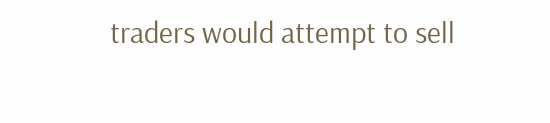traders would attempt to sell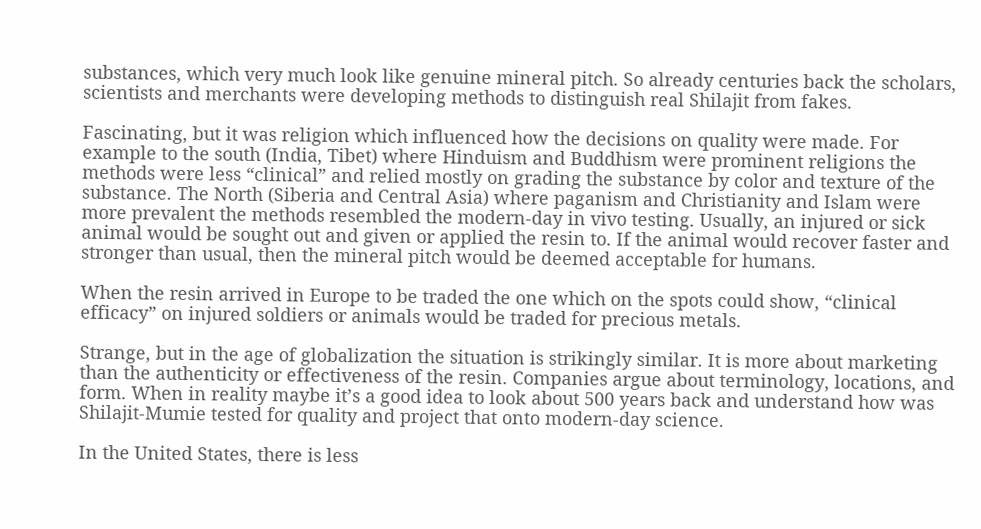substances, which very much look like genuine mineral pitch. So already centuries back the scholars, scientists and merchants were developing methods to distinguish real Shilajit from fakes.

Fascinating, but it was religion which influenced how the decisions on quality were made. For example to the south (India, Tibet) where Hinduism and Buddhism were prominent religions the methods were less “clinical” and relied mostly on grading the substance by color and texture of the substance. The North (Siberia and Central Asia) where paganism and Christianity and Islam were more prevalent the methods resembled the modern-day in vivo testing. Usually, an injured or sick animal would be sought out and given or applied the resin to. If the animal would recover faster and stronger than usual, then the mineral pitch would be deemed acceptable for humans.

When the resin arrived in Europe to be traded the one which on the spots could show, “clinical efficacy” on injured soldiers or animals would be traded for precious metals.

Strange, but in the age of globalization the situation is strikingly similar. It is more about marketing than the authenticity or effectiveness of the resin. Companies argue about terminology, locations, and form. When in reality maybe it’s a good idea to look about 500 years back and understand how was Shilajit-Mumie tested for quality and project that onto modern-day science.

In the United States, there is less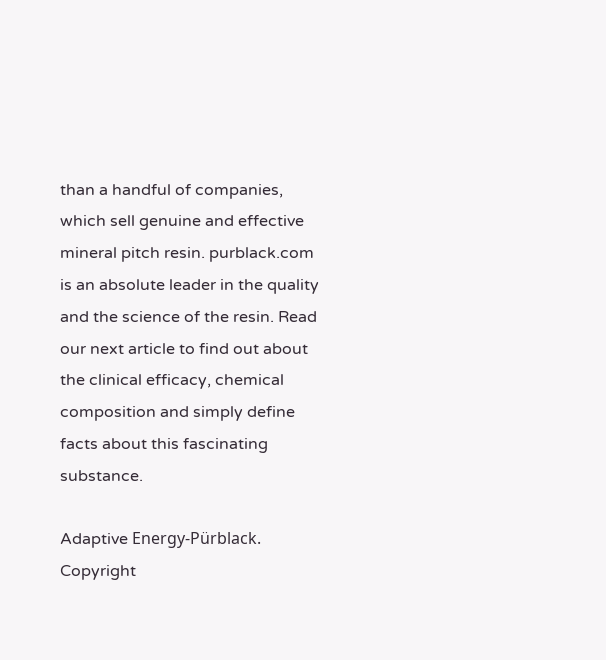than a handful of companies, which sell genuine and effective mineral pitch resin. purblack.com is an absolute leader in the quality and the science of the resin. Read our next article to find out about the clinical efficacy, chemical composition and simply define facts about this fascinating substance.

Adaptive Energy-Pürblack. Copyright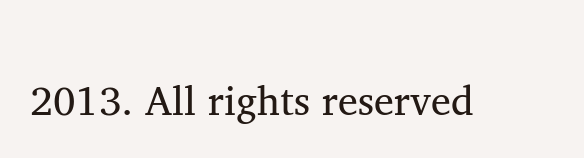2013. All rights reserved